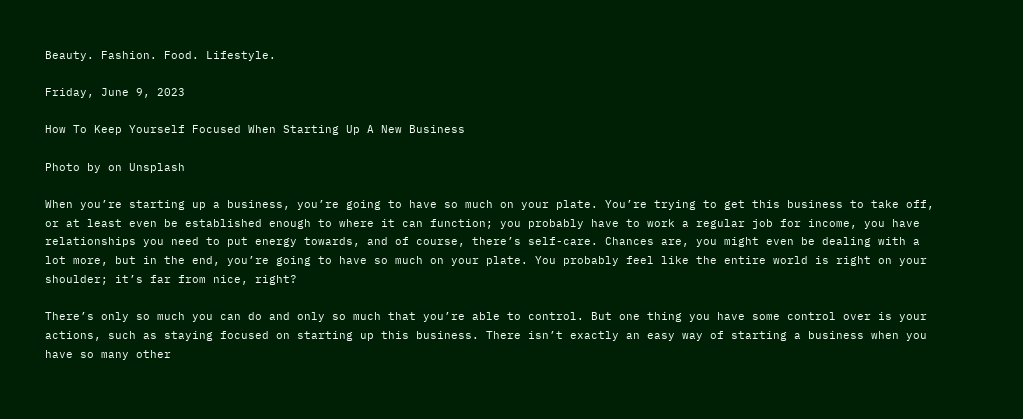Beauty. Fashion. Food. Lifestyle.

Friday, June 9, 2023

How To Keep Yourself Focused When Starting Up A New Business

Photo by on Unsplash

When you’re starting up a business, you’re going to have so much on your plate. You’re trying to get this business to take off, or at least even be established enough to where it can function; you probably have to work a regular job for income, you have relationships you need to put energy towards, and of course, there’s self-care. Chances are, you might even be dealing with a lot more, but in the end, you’re going to have so much on your plate. You probably feel like the entire world is right on your shoulder; it’s far from nice, right?

There’s only so much you can do and only so much that you’re able to control. But one thing you have some control over is your actions, such as staying focused on starting up this business. There isn’t exactly an easy way of starting a business when you have so many other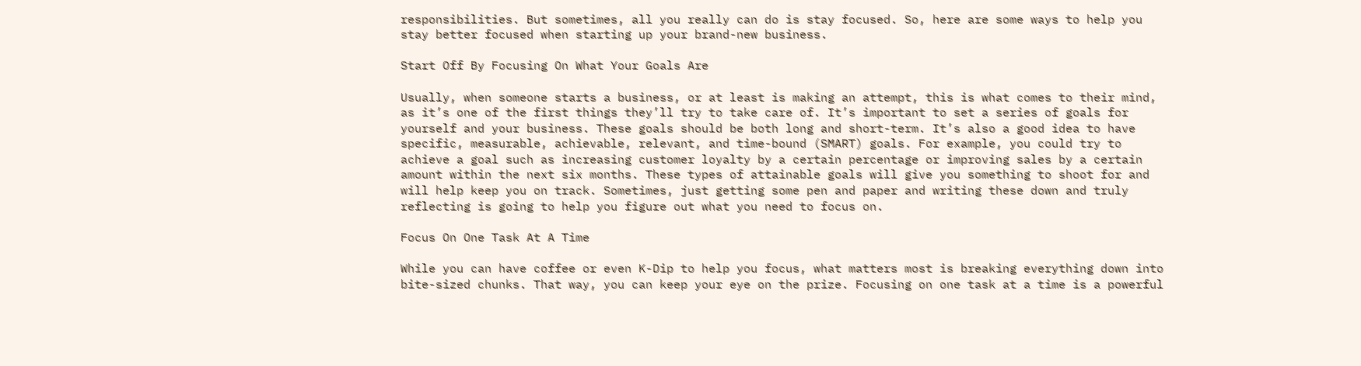responsibilities. But sometimes, all you really can do is stay focused. So, here are some ways to help you stay better focused when starting up your brand-new business.

Start Off By Focusing On What Your Goals Are

Usually, when someone starts a business, or at least is making an attempt, this is what comes to their mind, as it’s one of the first things they’ll try to take care of. It’s important to set a series of goals for yourself and your business. These goals should be both long and short-term. It’s also a good idea to have specific, measurable, achievable, relevant, and time-bound (SMART) goals. For example, you could try to achieve a goal such as increasing customer loyalty by a certain percentage or improving sales by a certain amount within the next six months. These types of attainable goals will give you something to shoot for and will help keep you on track. Sometimes, just getting some pen and paper and writing these down and truly reflecting is going to help you figure out what you need to focus on.

Focus On One Task At A Time

While you can have coffee or even K-Dip to help you focus, what matters most is breaking everything down into bite-sized chunks. That way, you can keep your eye on the prize. Focusing on one task at a time is a powerful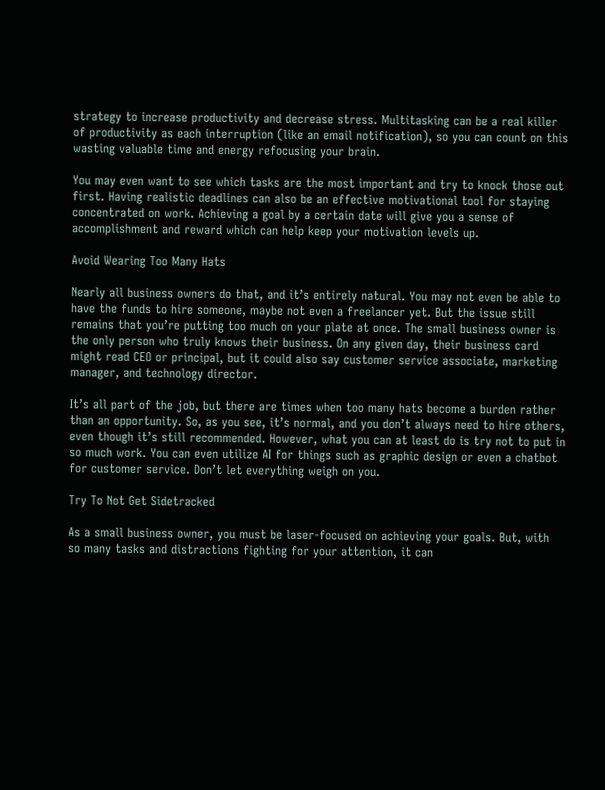strategy to increase productivity and decrease stress. Multitasking can be a real killer of productivity as each interruption (like an email notification), so you can count on this wasting valuable time and energy refocusing your brain.

You may even want to see which tasks are the most important and try to knock those out first. Having realistic deadlines can also be an effective motivational tool for staying concentrated on work. Achieving a goal by a certain date will give you a sense of accomplishment and reward which can help keep your motivation levels up.

Avoid Wearing Too Many Hats

Nearly all business owners do that, and it’s entirely natural. You may not even be able to have the funds to hire someone, maybe not even a freelancer yet. But the issue still remains that you’re putting too much on your plate at once. The small business owner is the only person who truly knows their business. On any given day, their business card might read CEO or principal, but it could also say customer service associate, marketing manager, and technology director.

It’s all part of the job, but there are times when too many hats become a burden rather than an opportunity. So, as you see, it’s normal, and you don’t always need to hire others, even though it’s still recommended. However, what you can at least do is try not to put in so much work. You can even utilize AI for things such as graphic design or even a chatbot for customer service. Don’t let everything weigh on you.

Try To Not Get Sidetracked

As a small business owner, you must be laser-focused on achieving your goals. But, with so many tasks and distractions fighting for your attention, it can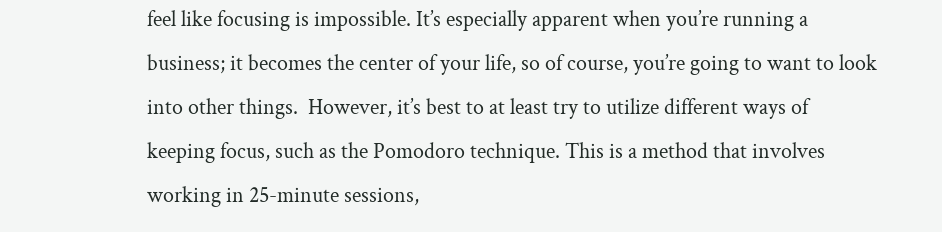feel like focusing is impossible. It’s especially apparent when you’re running a business; it becomes the center of your life, so of course, you’re going to want to look into other things.  However, it’s best to at least try to utilize different ways of keeping focus, such as the Pomodoro technique. This is a method that involves working in 25-minute sessions,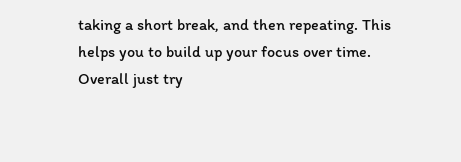taking a short break, and then repeating. This helps you to build up your focus over time. Overall just try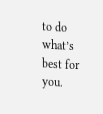to do what’s best for you.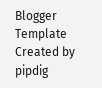Blogger Template Created by pipdig